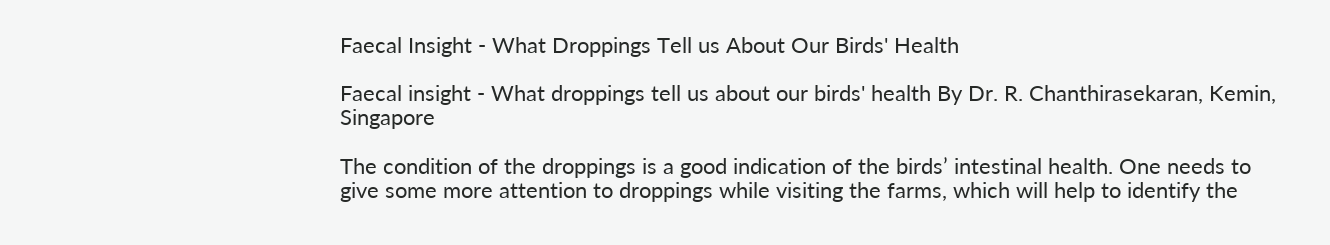Faecal Insight - What Droppings Tell us About Our Birds' Health

Faecal insight - What droppings tell us about our birds' health By Dr. R. Chanthirasekaran, Kemin, Singapore

The condition of the droppings is a good indication of the birds’ intestinal health. One needs to give some more attention to droppings while visiting the farms, which will help to identify the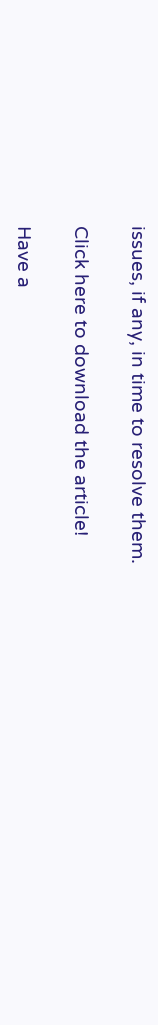issues, if any, in time to resolve them.

Click here to download the article!

Have a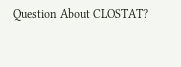Question About CLOSTAT?